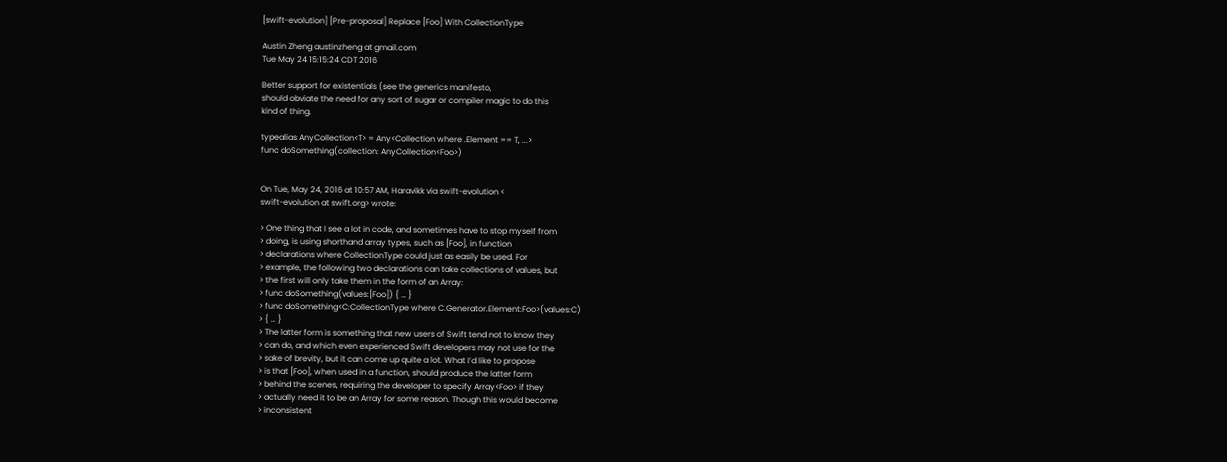[swift-evolution] [Pre-proposal] Replace [Foo] With CollectionType

Austin Zheng austinzheng at gmail.com
Tue May 24 15:15:24 CDT 2016

Better support for existentials (see the generics manifesto,
should obviate the need for any sort of sugar or compiler magic to do this
kind of thing.

typealias AnyCollection<T> = Any<Collection where .Element == T, ...>
func doSomething(collection: AnyCollection<Foo>)


On Tue, May 24, 2016 at 10:57 AM, Haravikk via swift-evolution <
swift-evolution at swift.org> wrote:

> One thing that I see a lot in code, and sometimes have to stop myself from
> doing, is using shorthand array types, such as [Foo], in function
> declarations where CollectionType could just as easily be used. For
> example, the following two declarations can take collections of values, but
> the first will only take them in the form of an Array:
> func doSomething(values:[Foo]) { … }
> func doSomething<C:CollectionType where C.Generator.Element:Foo>(values:C)
> { … }
> The latter form is something that new users of Swift tend not to know they
> can do, and which even experienced Swift developers may not use for the
> sake of brevity, but it can come up quite a lot. What I’d like to propose
> is that [Foo], when used in a function, should produce the latter form
> behind the scenes, requiring the developer to specify Array<Foo> if they
> actually need it to be an Array for some reason. Though this would become
> inconsistent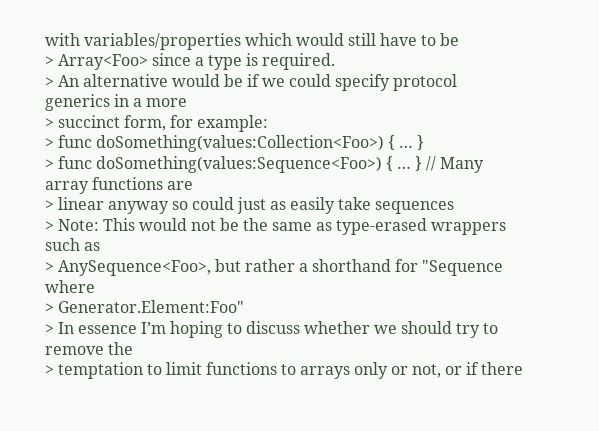with variables/properties which would still have to be
> Array<Foo> since a type is required.
> An alternative would be if we could specify protocol generics in a more
> succinct form, for example:
> func doSomething(values:Collection<Foo>) { … }
> func doSomething(values:Sequence<Foo>) { … } // Many array functions are
> linear anyway so could just as easily take sequences
> Note: This would not be the same as type-erased wrappers such as
> AnySequence<Foo>, but rather a shorthand for "Sequence where
> Generator.Element:Foo"
> In essence I’m hoping to discuss whether we should try to remove the
> temptation to limit functions to arrays only or not, or if there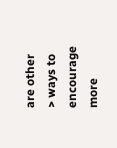are other
> ways to encourage more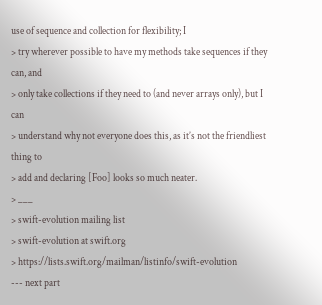use of sequence and collection for flexibility; I
> try wherever possible to have my methods take sequences if they can, and
> only take collections if they need to (and never arrays only), but I can
> understand why not everyone does this, as it’s not the friendliest thing to
> add and declaring [Foo] looks so much neater.
> ___
> swift-evolution mailing list
> swift-evolution at swift.org
> https://lists.swift.org/mailman/listinfo/swift-evolution
--- next part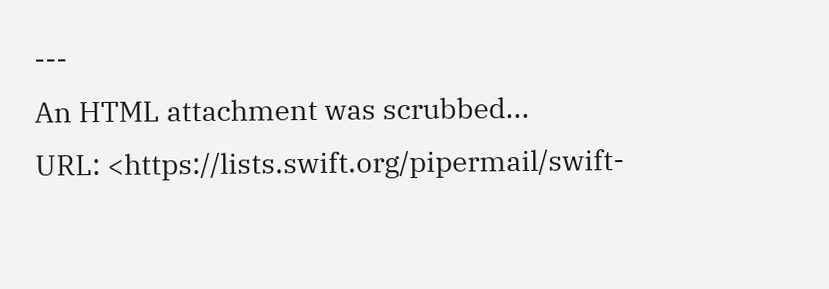---
An HTML attachment was scrubbed...
URL: <https://lists.swift.org/pipermail/swift-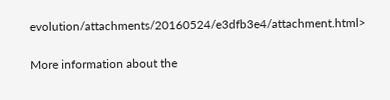evolution/attachments/20160524/e3dfb3e4/attachment.html>

More information about the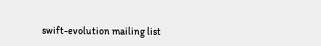swift-evolution mailing list